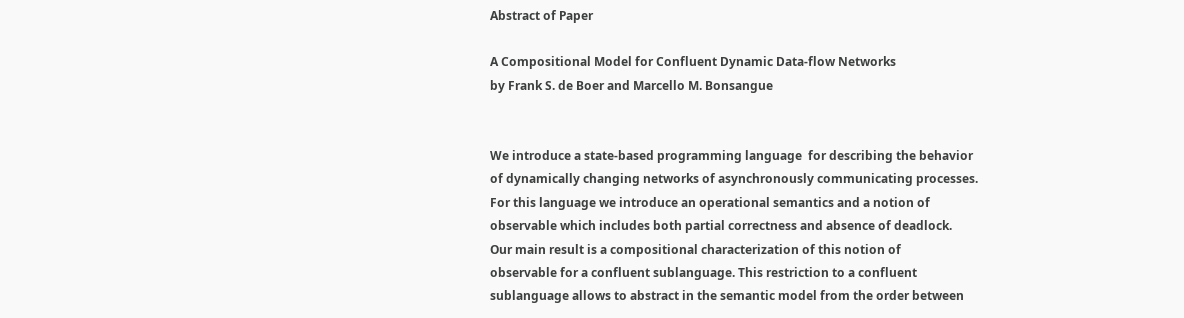Abstract of Paper

A Compositional Model for Confluent Dynamic Data-flow Networks
by Frank S. de Boer and Marcello M. Bonsangue


We introduce a state-based programming language  for describing the behavior
of dynamically changing networks of asynchronously communicating processes.
For this language we introduce an operational semantics and a notion of
observable which includes both partial correctness and absence of deadlock.
Our main result is a compositional characterization of this notion of
observable for a confluent sublanguage. This restriction to a confluent
sublanguage allows to abstract in the semantic model from the order between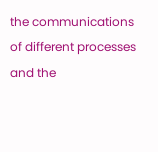the communications of different processes and the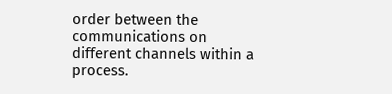order between the
communications on different channels within a process.